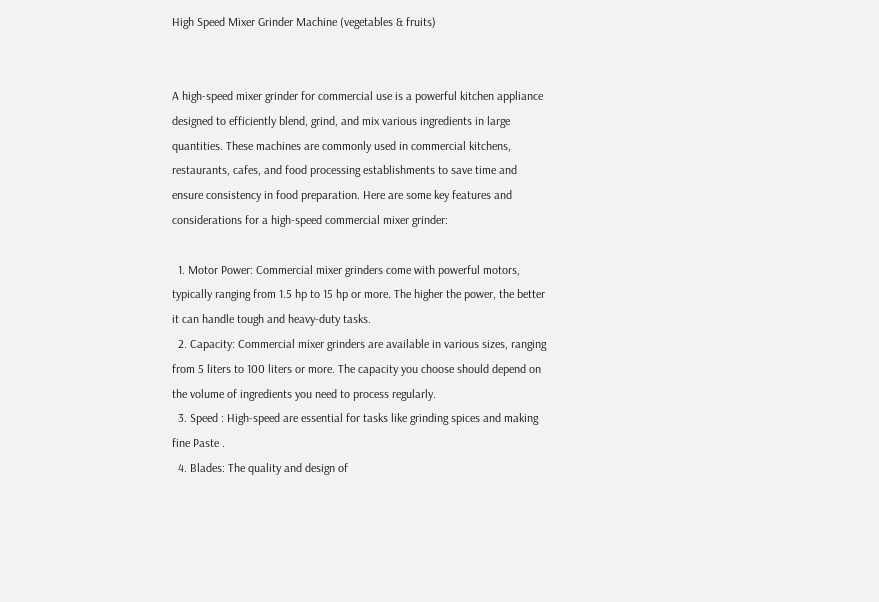High Speed Mixer Grinder Machine (vegetables & fruits)


A high-speed mixer grinder for commercial use is a powerful kitchen appliance designed to efficiently blend, grind, and mix various ingredients in large quantities. These machines are commonly used in commercial kitchens, restaurants, cafes, and food processing establishments to save time and ensure consistency in food preparation. Here are some key features and considerations for a high-speed commercial mixer grinder:

  1. Motor Power: Commercial mixer grinders come with powerful motors, typically ranging from 1.5 hp to 15 hp or more. The higher the power, the better it can handle tough and heavy-duty tasks.
  2. Capacity: Commercial mixer grinders are available in various sizes, ranging from 5 liters to 100 liters or more. The capacity you choose should depend on the volume of ingredients you need to process regularly.
  3. Speed : High-speed are essential for tasks like grinding spices and making fine Paste .
  4. Blades: The quality and design of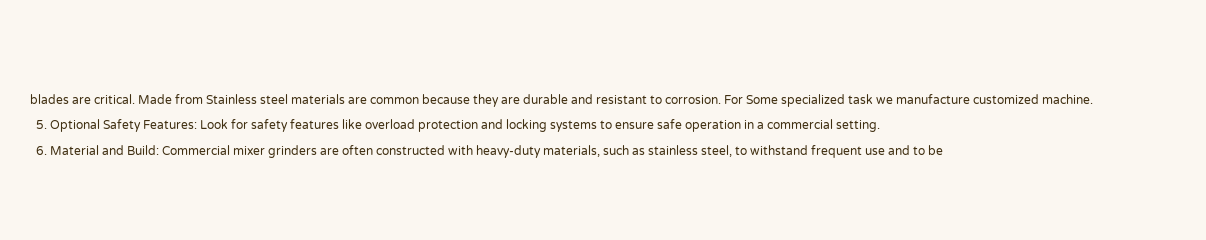blades are critical. Made from Stainless steel materials are common because they are durable and resistant to corrosion. For Some specialized task we manufacture customized machine.
  5. Optional Safety Features: Look for safety features like overload protection and locking systems to ensure safe operation in a commercial setting.
  6. Material and Build: Commercial mixer grinders are often constructed with heavy-duty materials, such as stainless steel, to withstand frequent use and to be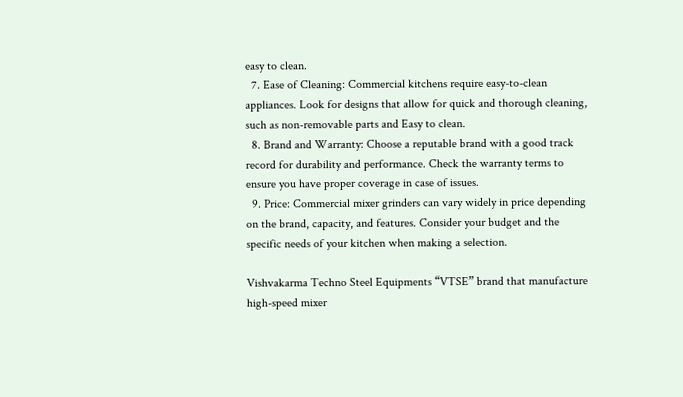easy to clean.
  7. Ease of Cleaning: Commercial kitchens require easy-to-clean appliances. Look for designs that allow for quick and thorough cleaning, such as non-removable parts and Easy to clean.
  8. Brand and Warranty: Choose a reputable brand with a good track record for durability and performance. Check the warranty terms to ensure you have proper coverage in case of issues.
  9. Price: Commercial mixer grinders can vary widely in price depending on the brand, capacity, and features. Consider your budget and the specific needs of your kitchen when making a selection.

Vishvakarma Techno Steel Equipments “VTSE” brand that manufacture high-speed mixer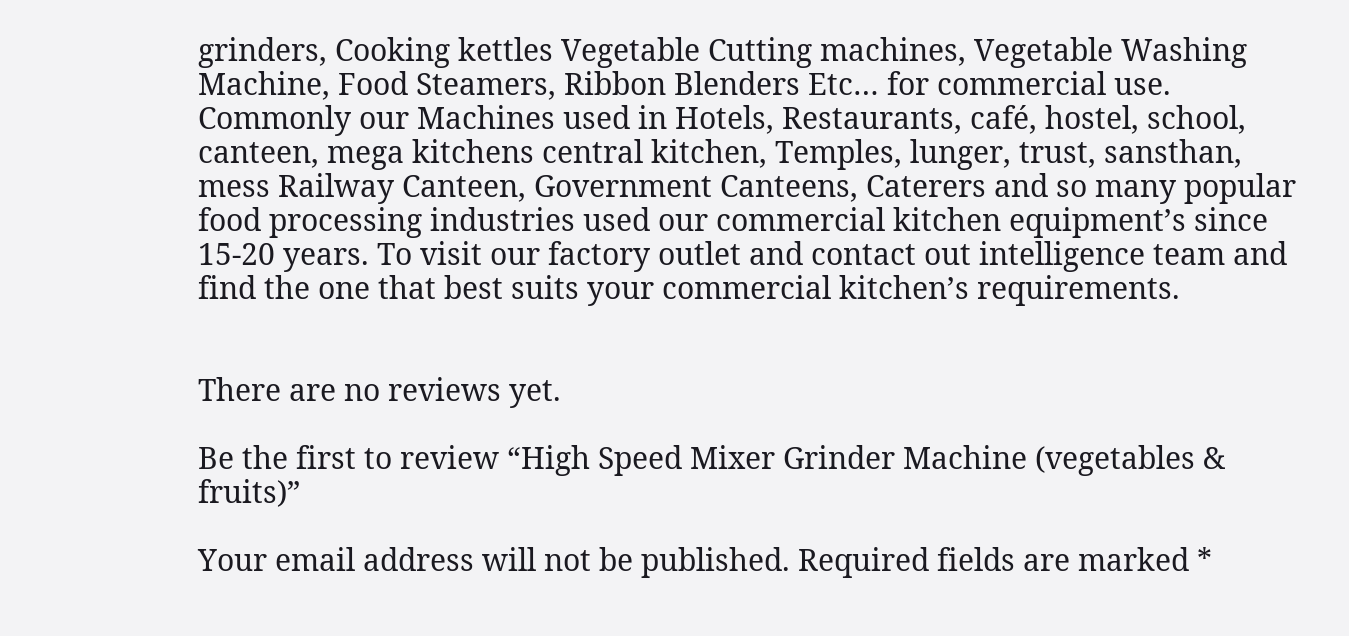grinders, Cooking kettles Vegetable Cutting machines, Vegetable Washing Machine, Food Steamers, Ribbon Blenders Etc… for commercial use. Commonly our Machines used in Hotels, Restaurants, café, hostel, school, canteen, mega kitchens central kitchen, Temples, lunger, trust, sansthan, mess Railway Canteen, Government Canteens, Caterers and so many popular food processing industries used our commercial kitchen equipment’s since 15-20 years. To visit our factory outlet and contact out intelligence team and find the one that best suits your commercial kitchen’s requirements.


There are no reviews yet.

Be the first to review “High Speed Mixer Grinder Machine (vegetables & fruits)”

Your email address will not be published. Required fields are marked *